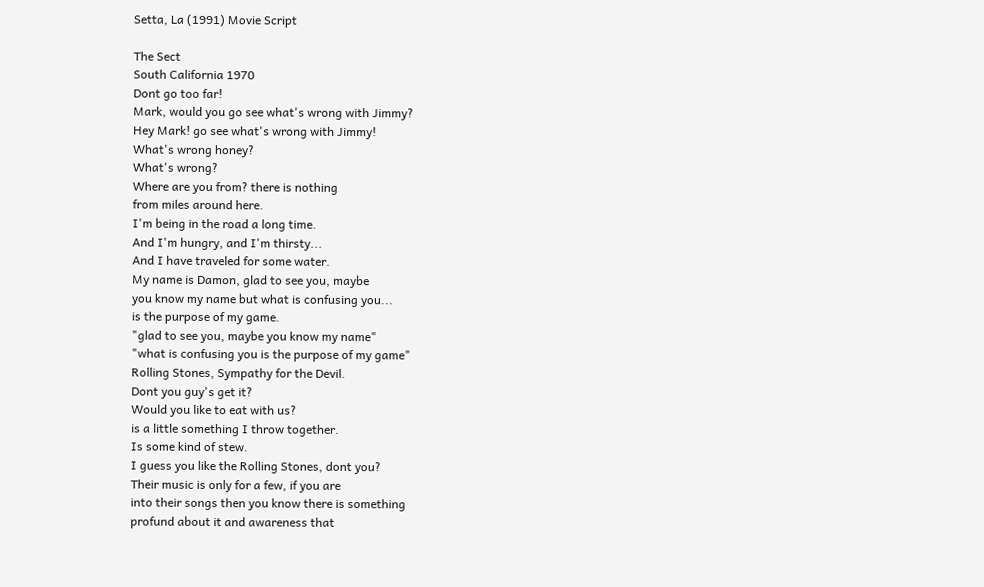Setta, La (1991) Movie Script

The Sect
South California 1970
Dont go too far!
Mark, would you go see what's wrong with Jimmy?
Hey Mark! go see what's wrong with Jimmy!
What's wrong honey?
What's wrong?
Where are you from? there is nothing
from miles around here.
I'm being in the road a long time.
And I'm hungry, and I'm thirsty...
And I have traveled for some water.
My name is Damon, glad to see you, maybe
you know my name but what is confusing you...
is the purpose of my game.
"glad to see you, maybe you know my name"
"what is confusing you is the purpose of my game"
Rolling Stones, Sympathy for the Devil.
Dont you guy's get it?
Would you like to eat with us?
is a little something I throw together.
Is some kind of stew.
I guess you like the Rolling Stones, dont you?
Their music is only for a few, if you are
into their songs then you know there is something
profund about it and awareness that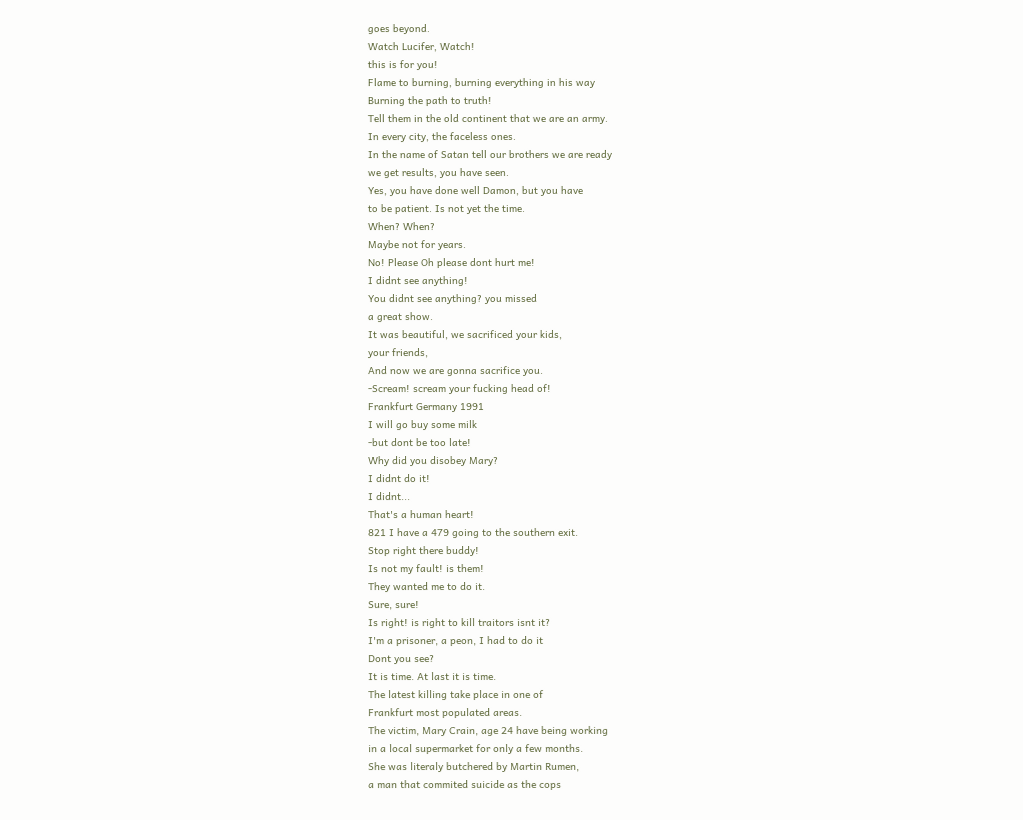goes beyond.
Watch Lucifer, Watch!
this is for you!
Flame to burning, burning everything in his way
Burning the path to truth!
Tell them in the old continent that we are an army.
In every city, the faceless ones.
In the name of Satan tell our brothers we are ready
we get results, you have seen.
Yes, you have done well Damon, but you have
to be patient. Is not yet the time.
When? When?
Maybe not for years.
No! Please Oh please dont hurt me!
I didnt see anything!
You didnt see anything? you missed
a great show.
It was beautiful, we sacrificed your kids,
your friends,
And now we are gonna sacrifice you.
-Scream! scream your fucking head of!
Frankfurt Germany 1991
I will go buy some milk
-but dont be too late!
Why did you disobey Mary?
I didnt do it!
I didnt...
That's a human heart!
821 I have a 479 going to the southern exit.
Stop right there buddy!
Is not my fault! is them!
They wanted me to do it.
Sure, sure!
Is right! is right to kill traitors isnt it?
I'm a prisoner, a peon, I had to do it
Dont you see?
It is time. At last it is time.
The latest killing take place in one of
Frankfurt most populated areas.
The victim, Mary Crain, age 24 have being working
in a local supermarket for only a few months.
She was literaly butchered by Martin Rumen,
a man that commited suicide as the cops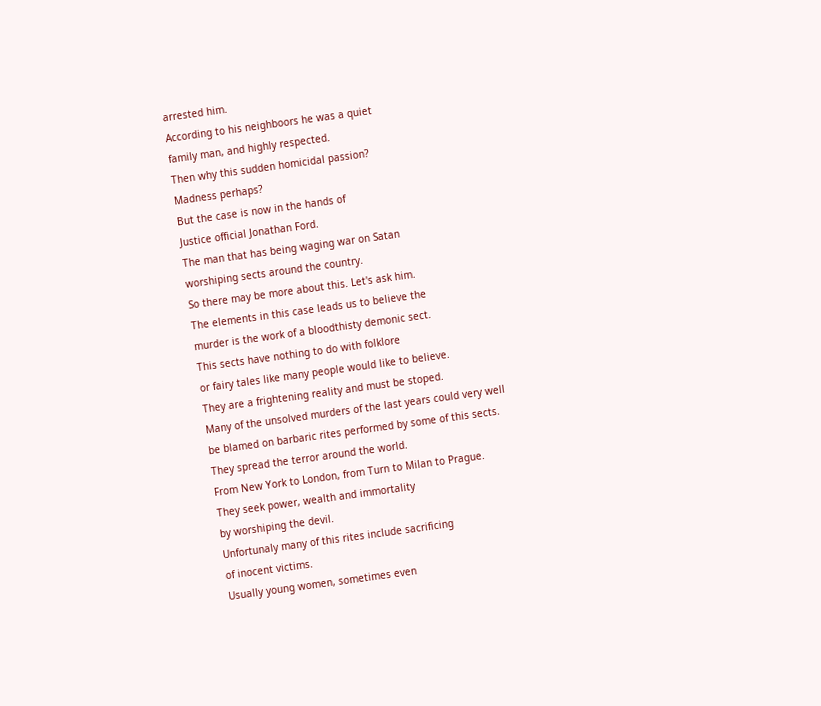arrested him.
According to his neighboors he was a quiet
family man, and highly respected.
Then why this sudden homicidal passion?
Madness perhaps?
But the case is now in the hands of
Justice official Jonathan Ford.
The man that has being waging war on Satan
worshiping sects around the country.
So there may be more about this. Let's ask him.
The elements in this case leads us to believe the
murder is the work of a bloodthisty demonic sect.
This sects have nothing to do with folklore
or fairy tales like many people would like to believe.
They are a frightening reality and must be stoped.
Many of the unsolved murders of the last years could very well
be blamed on barbaric rites performed by some of this sects.
They spread the terror around the world.
From New York to London, from Turn to Milan to Prague.
They seek power, wealth and immortality
by worshiping the devil.
Unfortunaly many of this rites include sacrificing
of inocent victims.
Usually young women, sometimes even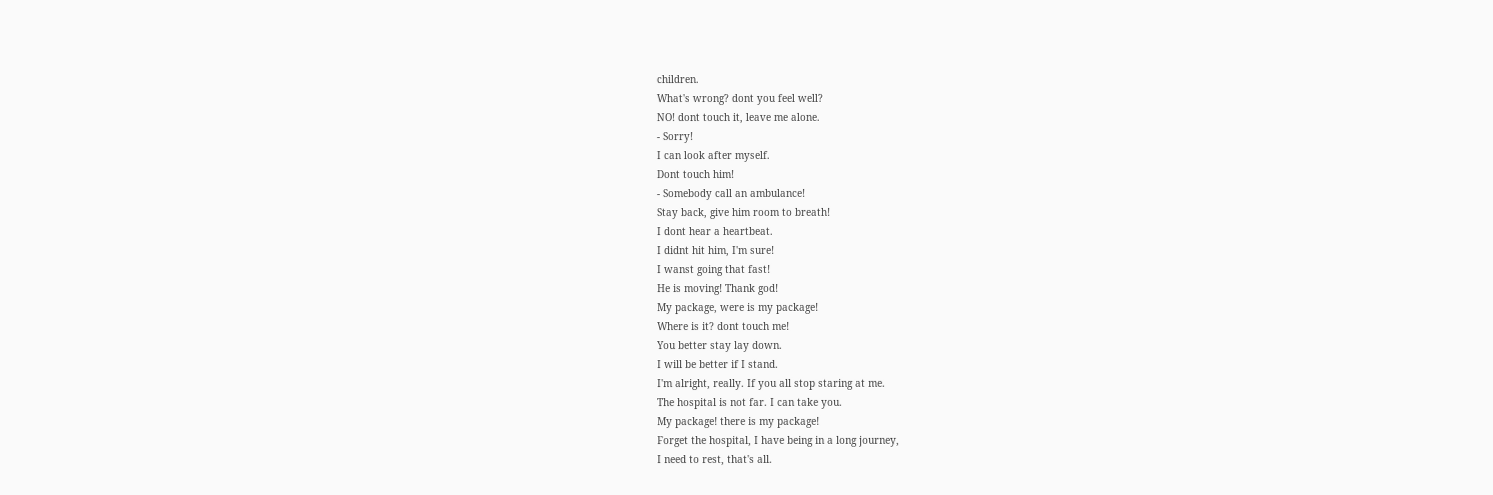children.
What's wrong? dont you feel well?
NO! dont touch it, leave me alone.
- Sorry!
I can look after myself.
Dont touch him!
- Somebody call an ambulance!
Stay back, give him room to breath!
I dont hear a heartbeat.
I didnt hit him, I'm sure!
I wanst going that fast!
He is moving! Thank god!
My package, were is my package!
Where is it? dont touch me!
You better stay lay down.
I will be better if I stand.
I'm alright, really. If you all stop staring at me.
The hospital is not far. I can take you.
My package! there is my package!
Forget the hospital, I have being in a long journey,
I need to rest, that's all.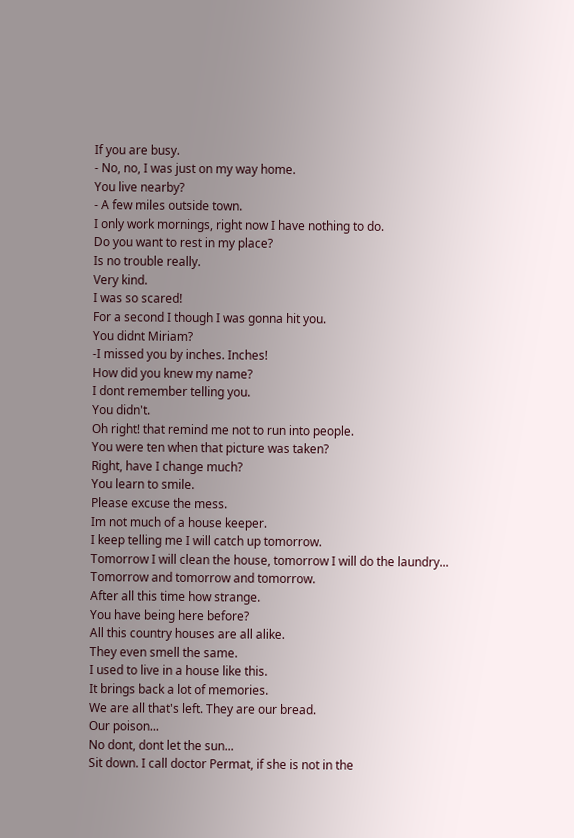If you are busy.
- No, no, I was just on my way home.
You live nearby?
- A few miles outside town.
I only work mornings, right now I have nothing to do.
Do you want to rest in my place?
Is no trouble really.
Very kind.
I was so scared!
For a second I though I was gonna hit you.
You didnt Miriam?
-I missed you by inches. Inches!
How did you knew my name?
I dont remember telling you.
You didn't.
Oh right! that remind me not to run into people.
You were ten when that picture was taken?
Right, have I change much?
You learn to smile.
Please excuse the mess.
Im not much of a house keeper.
I keep telling me I will catch up tomorrow.
Tomorrow I will clean the house, tomorrow I will do the laundry...
Tomorrow and tomorrow and tomorrow.
After all this time how strange.
You have being here before?
All this country houses are all alike.
They even smell the same.
I used to live in a house like this.
It brings back a lot of memories.
We are all that's left. They are our bread.
Our poison...
No dont, dont let the sun...
Sit down. I call doctor Permat, if she is not in the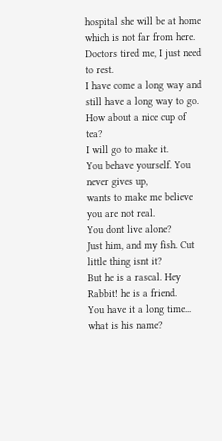hospital she will be at home which is not far from here.
Doctors tired me, I just need to rest.
I have come a long way and still have a long way to go.
How about a nice cup of tea?
I will go to make it.
You behave yourself. You never gives up,
wants to make me believe you are not real.
You dont live alone?
Just him, and my fish. Cut little thing isnt it?
But he is a rascal. Hey Rabbit! he is a friend.
You have it a long time... what is his name?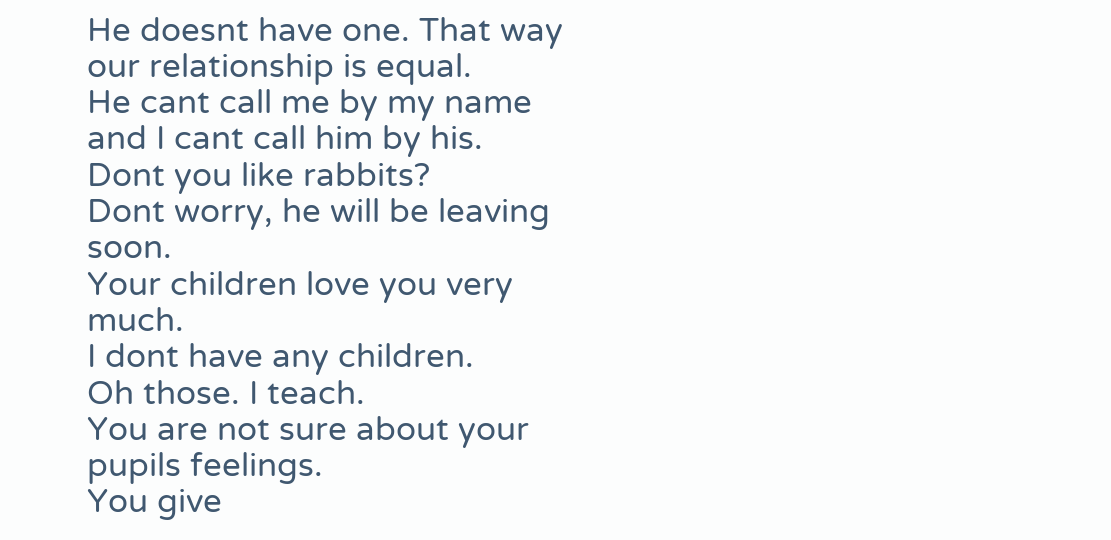He doesnt have one. That way our relationship is equal.
He cant call me by my name and I cant call him by his.
Dont you like rabbits?
Dont worry, he will be leaving soon.
Your children love you very much.
I dont have any children.
Oh those. I teach.
You are not sure about your pupils feelings.
You give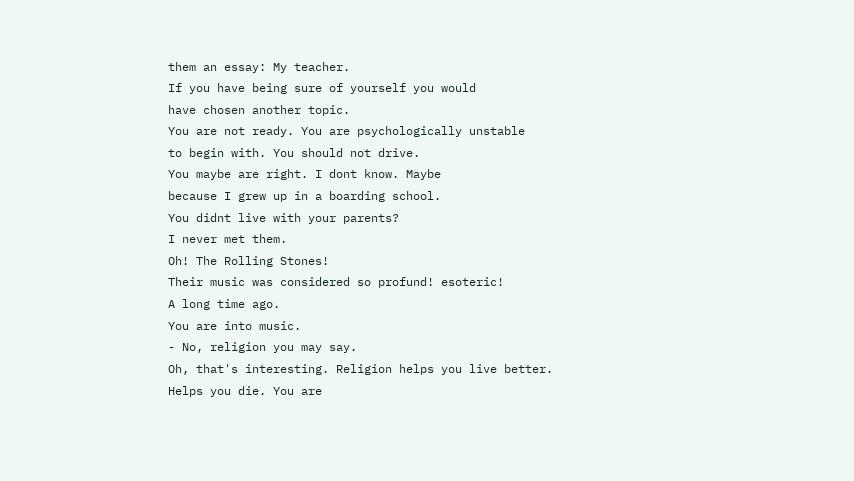them an essay: My teacher.
If you have being sure of yourself you would
have chosen another topic.
You are not ready. You are psychologically unstable
to begin with. You should not drive.
You maybe are right. I dont know. Maybe
because I grew up in a boarding school.
You didnt live with your parents?
I never met them.
Oh! The Rolling Stones!
Their music was considered so profund! esoteric!
A long time ago.
You are into music.
- No, religion you may say.
Oh, that's interesting. Religion helps you live better.
Helps you die. You are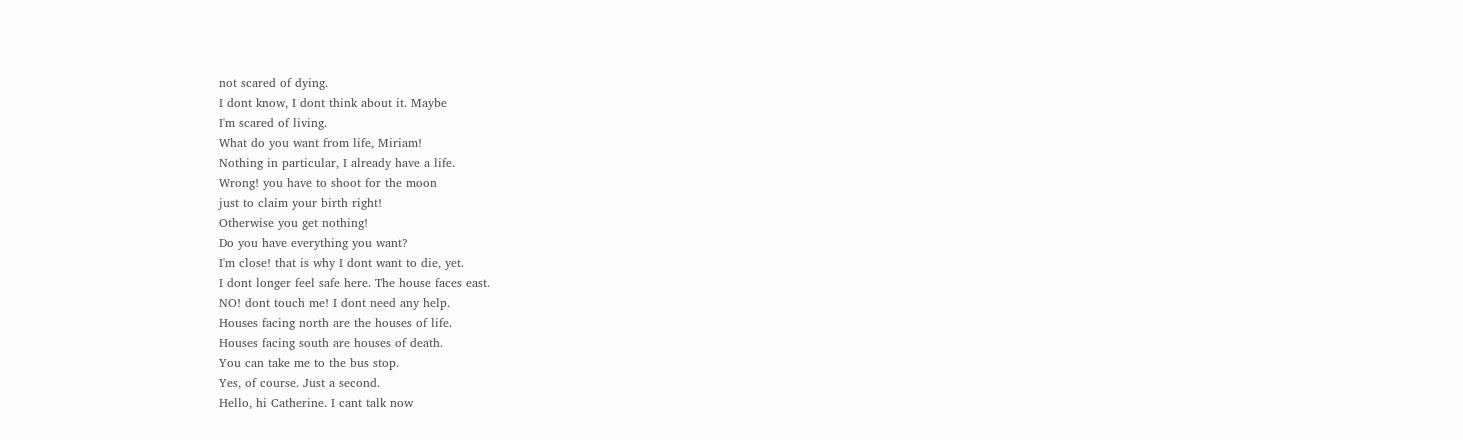not scared of dying.
I dont know, I dont think about it. Maybe
I'm scared of living.
What do you want from life, Miriam!
Nothing in particular, I already have a life.
Wrong! you have to shoot for the moon
just to claim your birth right!
Otherwise you get nothing!
Do you have everything you want?
I'm close! that is why I dont want to die, yet.
I dont longer feel safe here. The house faces east.
NO! dont touch me! I dont need any help.
Houses facing north are the houses of life.
Houses facing south are houses of death.
You can take me to the bus stop.
Yes, of course. Just a second.
Hello, hi Catherine. I cant talk now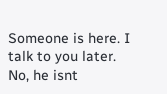Someone is here. I talk to you later.
No, he isnt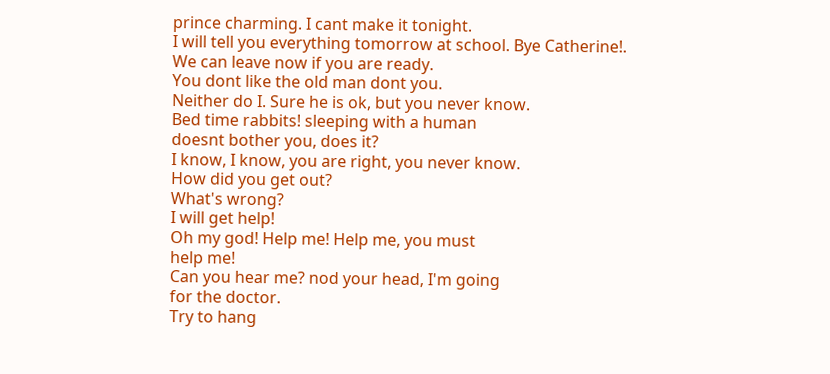prince charming. I cant make it tonight.
I will tell you everything tomorrow at school. Bye Catherine!.
We can leave now if you are ready.
You dont like the old man dont you.
Neither do I. Sure he is ok, but you never know.
Bed time rabbits! sleeping with a human
doesnt bother you, does it?
I know, I know, you are right, you never know.
How did you get out?
What's wrong?
I will get help!
Oh my god! Help me! Help me, you must
help me!
Can you hear me? nod your head, I'm going
for the doctor.
Try to hang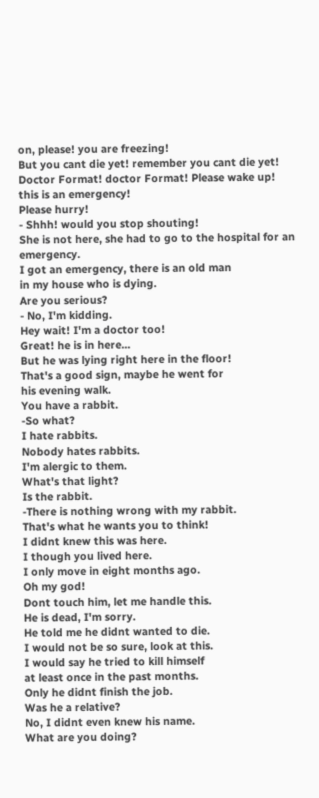on, please! you are freezing!
But you cant die yet! remember you cant die yet!
Doctor Format! doctor Format! Please wake up!
this is an emergency!
Please hurry!
- Shhh! would you stop shouting!
She is not here, she had to go to the hospital for an emergency.
I got an emergency, there is an old man
in my house who is dying.
Are you serious?
- No, I'm kidding.
Hey wait! I'm a doctor too!
Great! he is in here...
But he was lying right here in the floor!
That's a good sign, maybe he went for
his evening walk.
You have a rabbit.
-So what?
I hate rabbits.
Nobody hates rabbits.
I'm alergic to them.
What's that light?
Is the rabbit.
-There is nothing wrong with my rabbit.
That's what he wants you to think!
I didnt knew this was here.
I though you lived here.
I only move in eight months ago.
Oh my god!
Dont touch him, let me handle this.
He is dead, I'm sorry.
He told me he didnt wanted to die.
I would not be so sure, look at this.
I would say he tried to kill himself
at least once in the past months.
Only he didnt finish the job.
Was he a relative?
No, I didnt even knew his name.
What are you doing?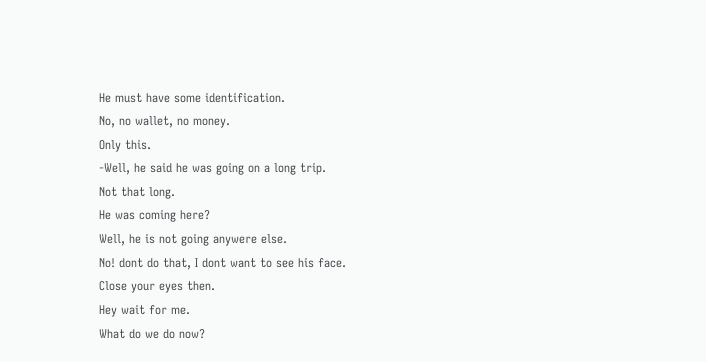He must have some identification.
No, no wallet, no money.
Only this.
-Well, he said he was going on a long trip.
Not that long.
He was coming here?
Well, he is not going anywere else.
No! dont do that, I dont want to see his face.
Close your eyes then.
Hey wait for me.
What do we do now?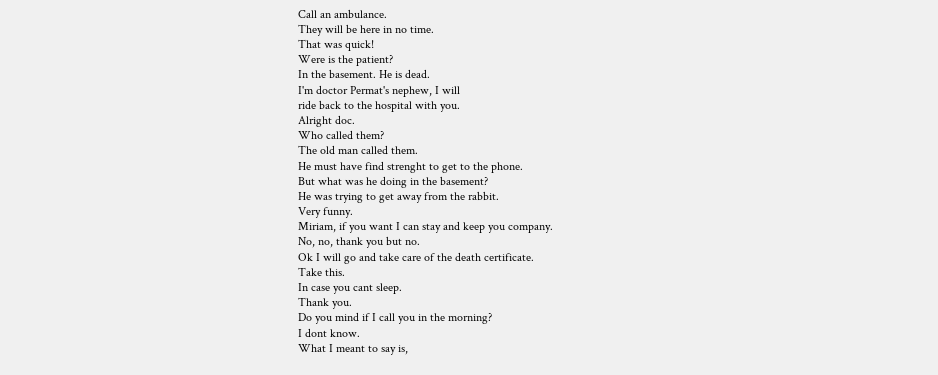Call an ambulance.
They will be here in no time.
That was quick!
Were is the patient?
In the basement. He is dead.
I'm doctor Permat's nephew, I will
ride back to the hospital with you.
Alright doc.
Who called them?
The old man called them.
He must have find strenght to get to the phone.
But what was he doing in the basement?
He was trying to get away from the rabbit.
Very funny.
Miriam, if you want I can stay and keep you company.
No, no, thank you but no.
Ok I will go and take care of the death certificate.
Take this.
In case you cant sleep.
Thank you.
Do you mind if I call you in the morning?
I dont know.
What I meant to say is,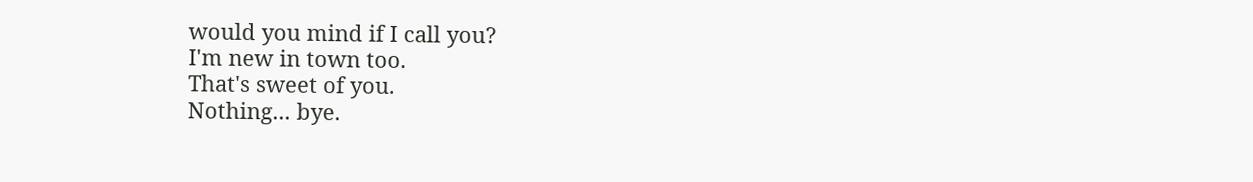would you mind if I call you?
I'm new in town too.
That's sweet of you.
Nothing... bye.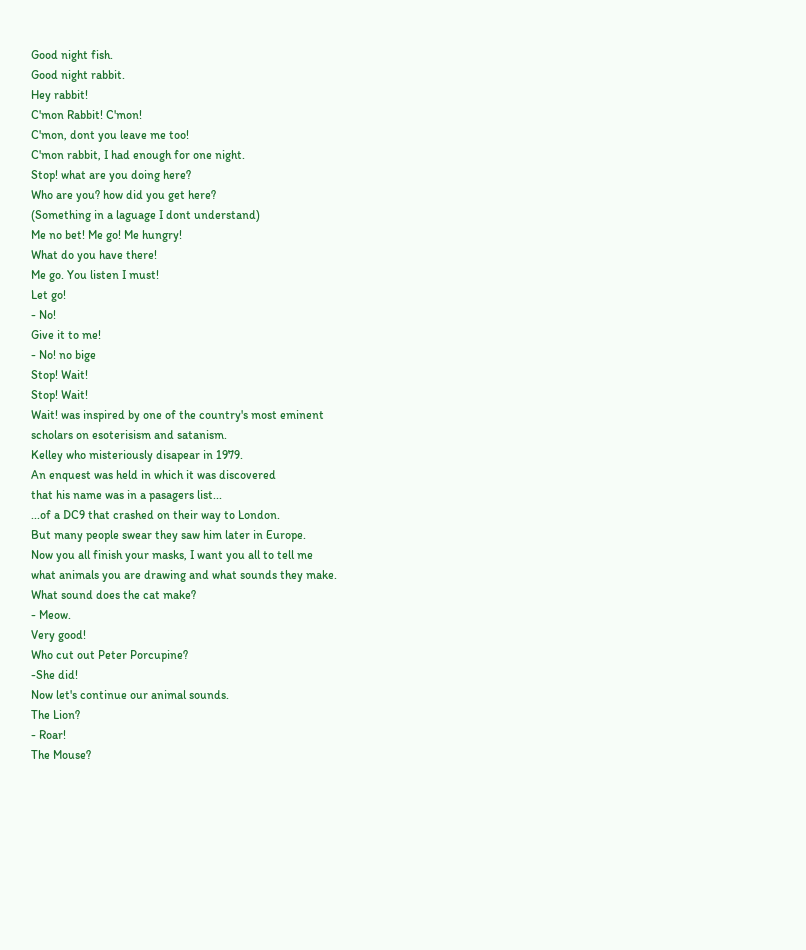Good night fish.
Good night rabbit.
Hey rabbit!
C'mon Rabbit! C'mon!
C'mon, dont you leave me too!
C'mon rabbit, I had enough for one night.
Stop! what are you doing here?
Who are you? how did you get here?
(Something in a laguage I dont understand)
Me no bet! Me go! Me hungry!
What do you have there!
Me go. You listen I must!
Let go!
- No!
Give it to me!
- No! no bige
Stop! Wait!
Stop! Wait!
Wait! was inspired by one of the country's most eminent
scholars on esoterisism and satanism.
Kelley who misteriously disapear in 1979.
An enquest was held in which it was discovered
that his name was in a pasagers list...
...of a DC9 that crashed on their way to London.
But many people swear they saw him later in Europe.
Now you all finish your masks, I want you all to tell me
what animals you are drawing and what sounds they make.
What sound does the cat make?
- Meow.
Very good!
Who cut out Peter Porcupine?
-She did!
Now let's continue our animal sounds.
The Lion?
- Roar!
The Mouse?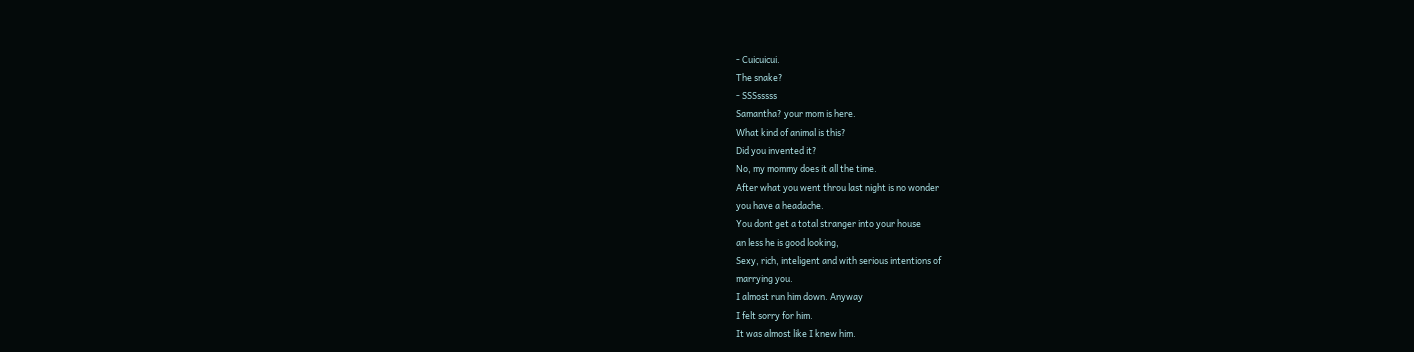- Cuicuicui.
The snake?
- SSSsssss
Samantha? your mom is here.
What kind of animal is this?
Did you invented it?
No, my mommy does it all the time.
After what you went throu last night is no wonder
you have a headache.
You dont get a total stranger into your house
an less he is good looking,
Sexy, rich, inteligent and with serious intentions of
marrying you.
I almost run him down. Anyway
I felt sorry for him.
It was almost like I knew him.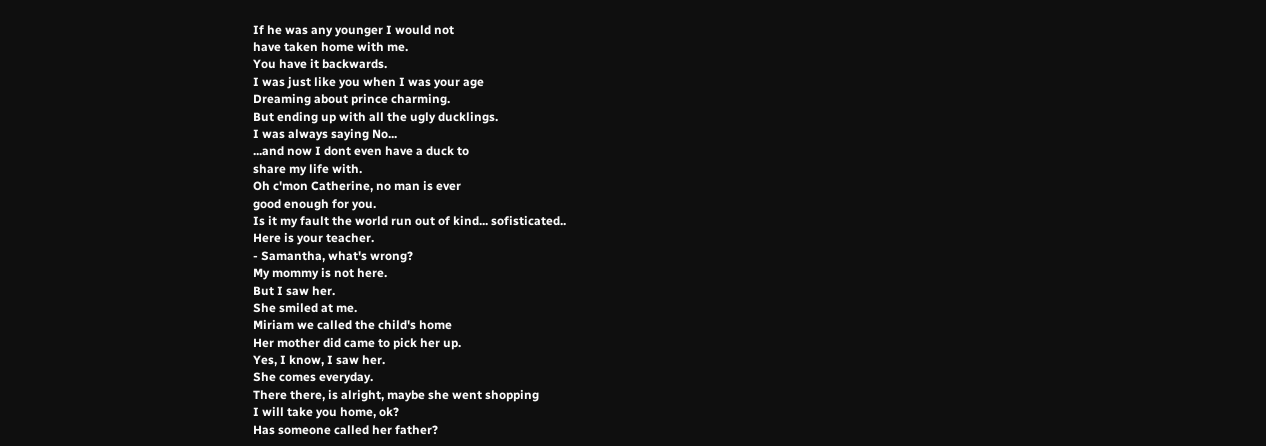If he was any younger I would not
have taken home with me.
You have it backwards.
I was just like you when I was your age
Dreaming about prince charming.
But ending up with all the ugly ducklings.
I was always saying No...
...and now I dont even have a duck to
share my life with.
Oh c'mon Catherine, no man is ever
good enough for you.
Is it my fault the world run out of kind... sofisticated..
Here is your teacher.
- Samantha, what's wrong?
My mommy is not here.
But I saw her.
She smiled at me.
Miriam we called the child's home
Her mother did came to pick her up.
Yes, I know, I saw her.
She comes everyday.
There there, is alright, maybe she went shopping
I will take you home, ok?
Has someone called her father?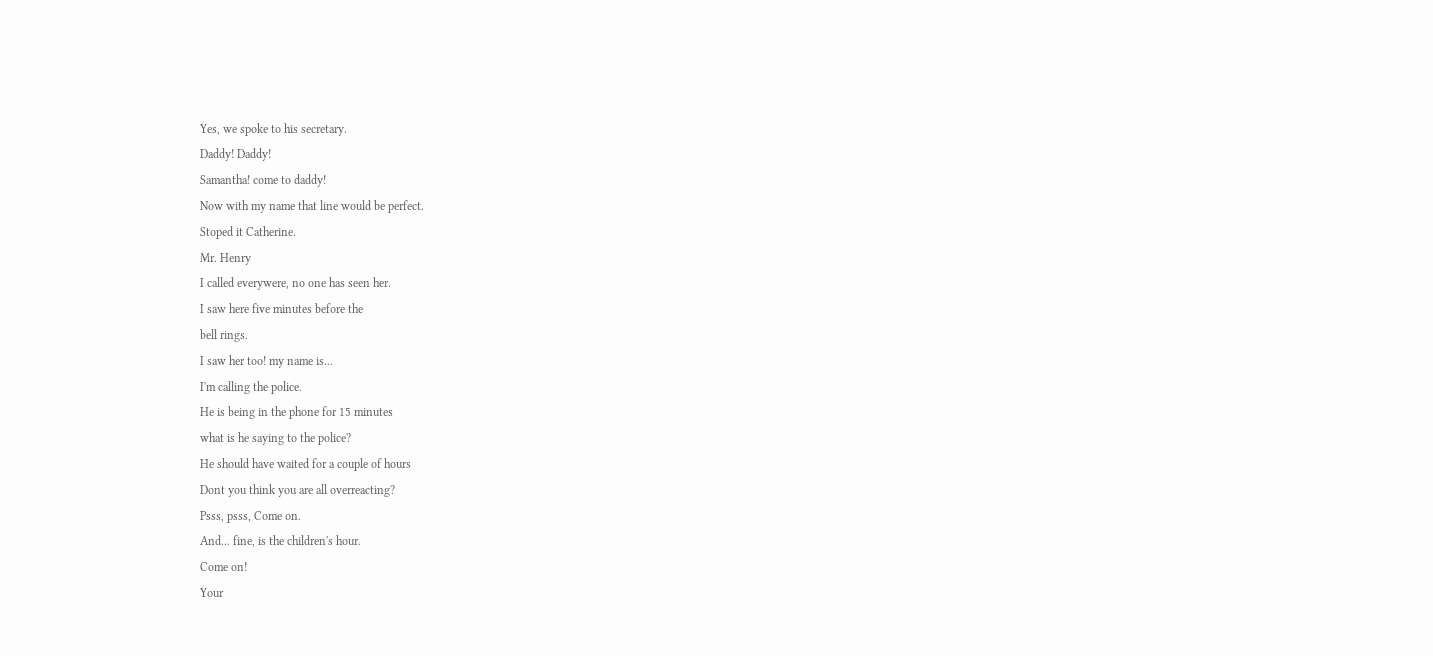Yes, we spoke to his secretary.
Daddy! Daddy!
Samantha! come to daddy!
Now with my name that line would be perfect.
Stoped it Catherine.
Mr. Henry
I called everywere, no one has seen her.
I saw here five minutes before the
bell rings.
I saw her too! my name is...
I'm calling the police.
He is being in the phone for 15 minutes
what is he saying to the police?
He should have waited for a couple of hours
Dont you think you are all overreacting?
Psss, psss, Come on.
And... fine, is the children's hour.
Come on!
Your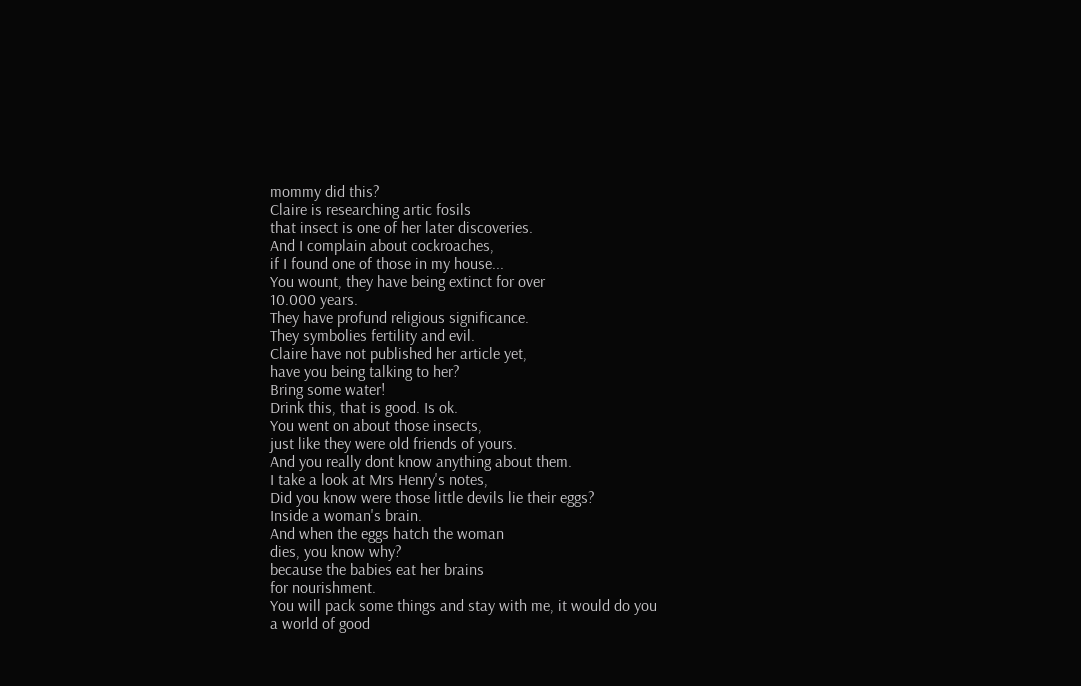mommy did this?
Claire is researching artic fosils
that insect is one of her later discoveries.
And I complain about cockroaches,
if I found one of those in my house...
You wount, they have being extinct for over
10.000 years.
They have profund religious significance.
They symbolies fertility and evil.
Claire have not published her article yet,
have you being talking to her?
Bring some water!
Drink this, that is good. Is ok.
You went on about those insects,
just like they were old friends of yours.
And you really dont know anything about them.
I take a look at Mrs Henry's notes,
Did you know were those little devils lie their eggs?
Inside a woman's brain.
And when the eggs hatch the woman
dies, you know why?
because the babies eat her brains
for nourishment.
You will pack some things and stay with me, it would do you
a world of good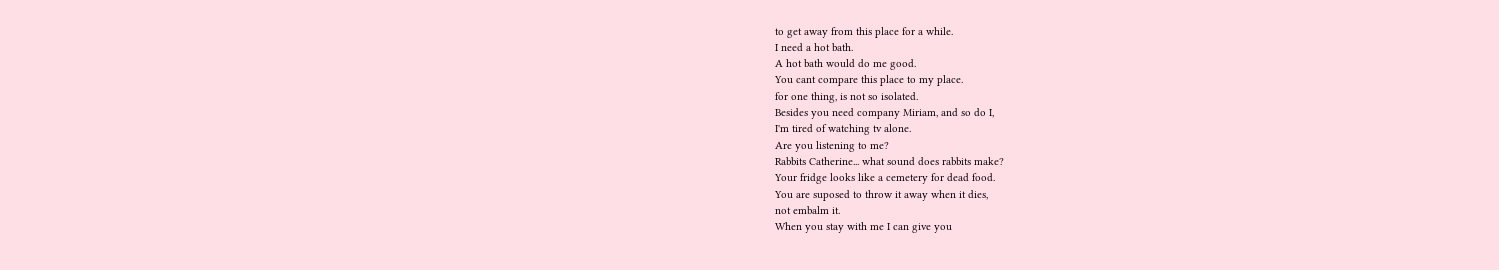to get away from this place for a while.
I need a hot bath.
A hot bath would do me good.
You cant compare this place to my place.
for one thing, is not so isolated.
Besides you need company Miriam, and so do I,
I'm tired of watching tv alone.
Are you listening to me?
Rabbits Catherine... what sound does rabbits make?
Your fridge looks like a cemetery for dead food.
You are suposed to throw it away when it dies,
not embalm it.
When you stay with me I can give you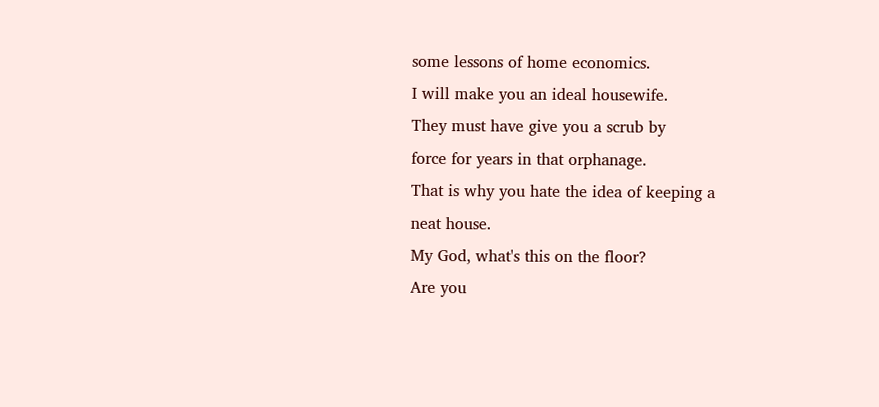some lessons of home economics.
I will make you an ideal housewife.
They must have give you a scrub by
force for years in that orphanage.
That is why you hate the idea of keeping a
neat house.
My God, what's this on the floor?
Are you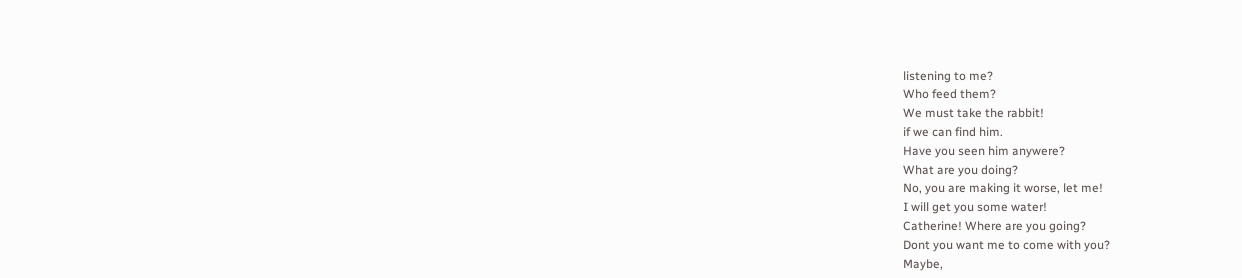listening to me?
Who feed them?
We must take the rabbit!
if we can find him.
Have you seen him anywere?
What are you doing?
No, you are making it worse, let me!
I will get you some water!
Catherine! Where are you going?
Dont you want me to come with you?
Maybe,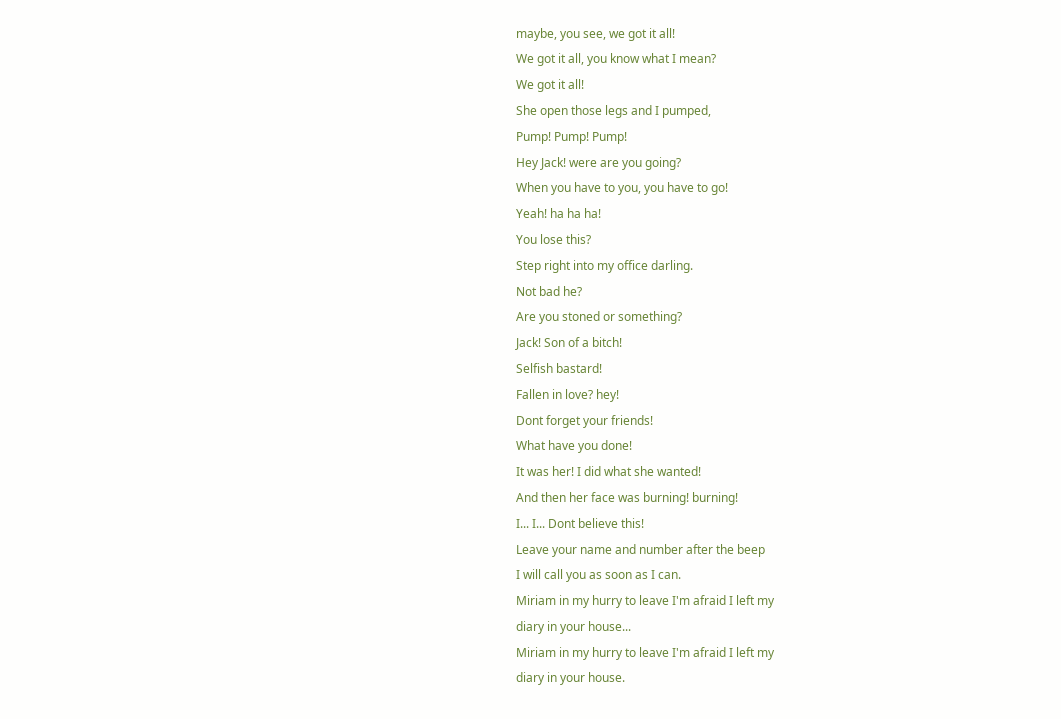maybe, you see, we got it all!
We got it all, you know what I mean?
We got it all!
She open those legs and I pumped,
Pump! Pump! Pump!
Hey Jack! were are you going?
When you have to you, you have to go!
Yeah! ha ha ha!
You lose this?
Step right into my office darling.
Not bad he?
Are you stoned or something?
Jack! Son of a bitch!
Selfish bastard!
Fallen in love? hey!
Dont forget your friends!
What have you done!
It was her! I did what she wanted!
And then her face was burning! burning!
I... I... Dont believe this!
Leave your name and number after the beep
I will call you as soon as I can.
Miriam in my hurry to leave I'm afraid I left my
diary in your house...
Miriam in my hurry to leave I'm afraid I left my
diary in your house.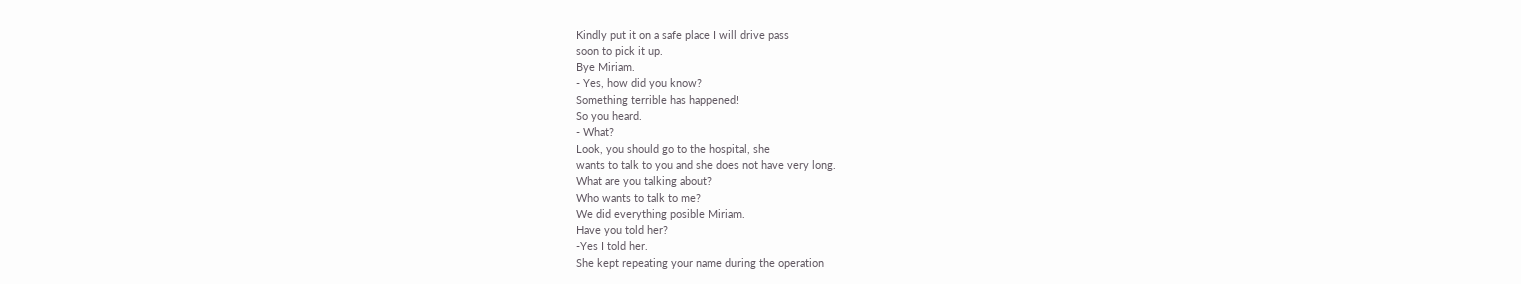Kindly put it on a safe place I will drive pass
soon to pick it up.
Bye Miriam.
- Yes, how did you know?
Something terrible has happened!
So you heard.
- What?
Look, you should go to the hospital, she
wants to talk to you and she does not have very long.
What are you talking about?
Who wants to talk to me?
We did everything posible Miriam.
Have you told her?
-Yes I told her.
She kept repeating your name during the operation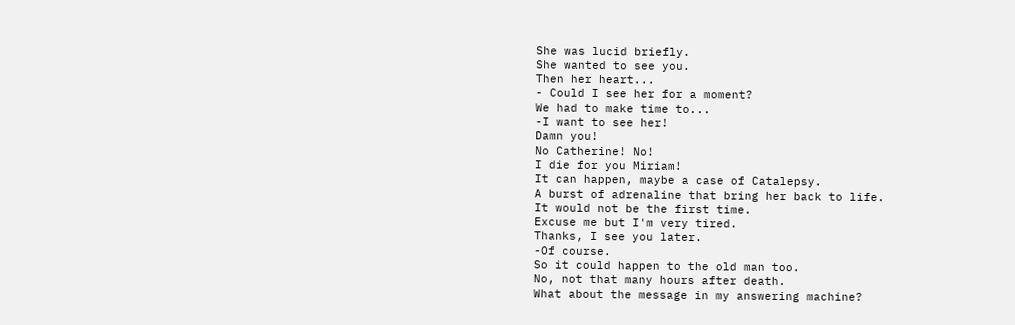She was lucid briefly.
She wanted to see you.
Then her heart...
- Could I see her for a moment?
We had to make time to...
-I want to see her!
Damn you!
No Catherine! No!
I die for you Miriam!
It can happen, maybe a case of Catalepsy.
A burst of adrenaline that bring her back to life.
It would not be the first time.
Excuse me but I'm very tired.
Thanks, I see you later.
-Of course.
So it could happen to the old man too.
No, not that many hours after death.
What about the message in my answering machine?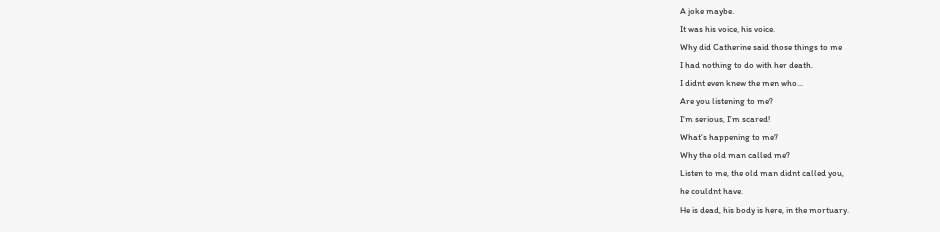A joke maybe.
It was his voice, his voice.
Why did Catherine said those things to me
I had nothing to do with her death.
I didnt even knew the men who...
Are you listening to me?
I'm serious, I'm scared!
What's happening to me?
Why the old man called me?
Listen to me, the old man didnt called you,
he couldnt have.
He is dead, his body is here, in the mortuary.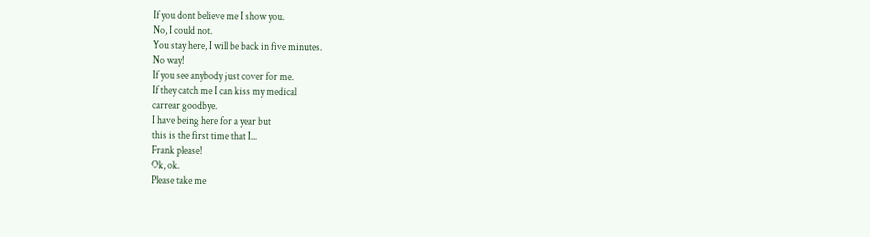If you dont believe me I show you.
No, I could not.
You stay here, I will be back in five minutes.
No way!
If you see anybody just cover for me.
If they catch me I can kiss my medical
carrear goodbye.
I have being here for a year but
this is the first time that I...
Frank please!
Ok, ok.
Please take me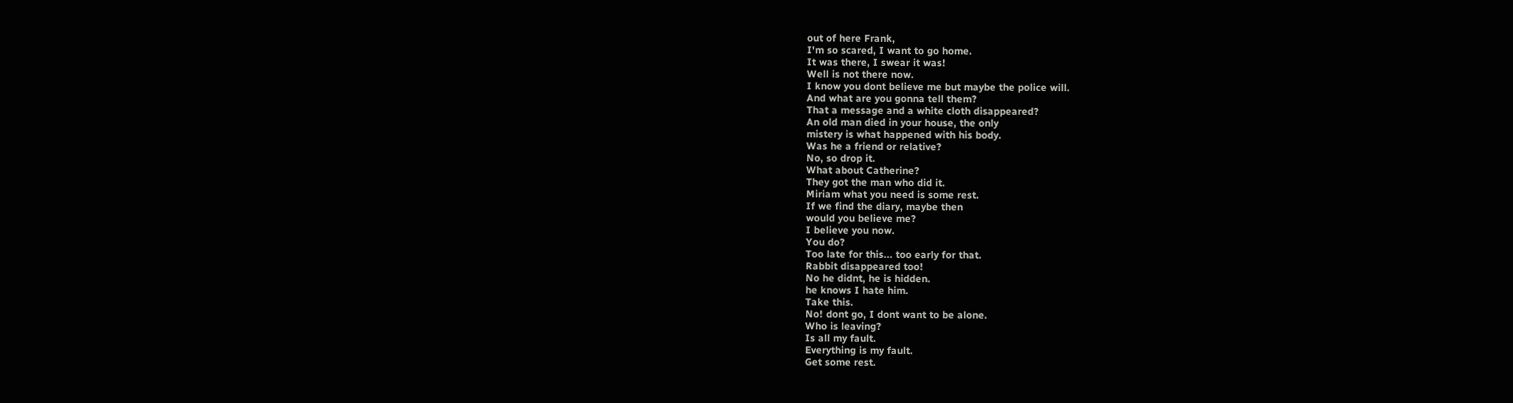out of here Frank,
I'm so scared, I want to go home.
It was there, I swear it was!
Well is not there now.
I know you dont believe me but maybe the police will.
And what are you gonna tell them?
That a message and a white cloth disappeared?
An old man died in your house, the only
mistery is what happened with his body.
Was he a friend or relative?
No, so drop it.
What about Catherine?
They got the man who did it.
Miriam what you need is some rest.
If we find the diary, maybe then
would you believe me?
I believe you now.
You do?
Too late for this... too early for that.
Rabbit disappeared too!
No he didnt, he is hidden.
he knows I hate him.
Take this.
No! dont go, I dont want to be alone.
Who is leaving?
Is all my fault.
Everything is my fault.
Get some rest.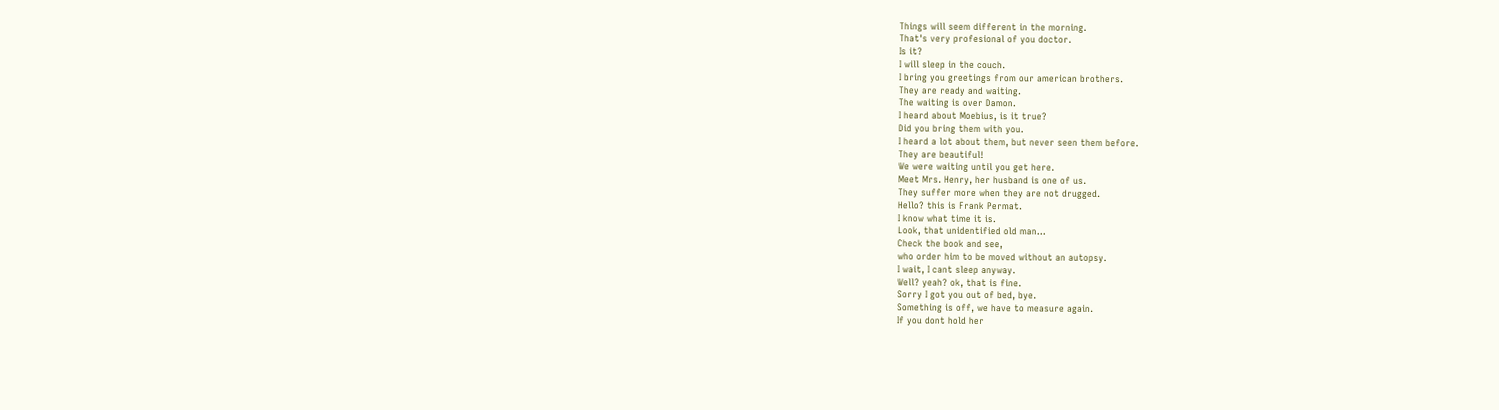Things will seem different in the morning.
That's very profesional of you doctor.
Is it?
I will sleep in the couch.
I bring you greetings from our american brothers.
They are ready and waiting.
The waiting is over Damon.
I heard about Moebius, is it true?
Did you bring them with you.
I heard a lot about them, but never seen them before.
They are beautiful!
We were waiting until you get here.
Meet Mrs. Henry, her husband is one of us.
They suffer more when they are not drugged.
Hello? this is Frank Permat.
I know what time it is.
Look, that unidentified old man...
Check the book and see,
who order him to be moved without an autopsy.
I wait, I cant sleep anyway.
Well? yeah? ok, that is fine.
Sorry I got you out of bed, bye.
Something is off, we have to measure again.
If you dont hold her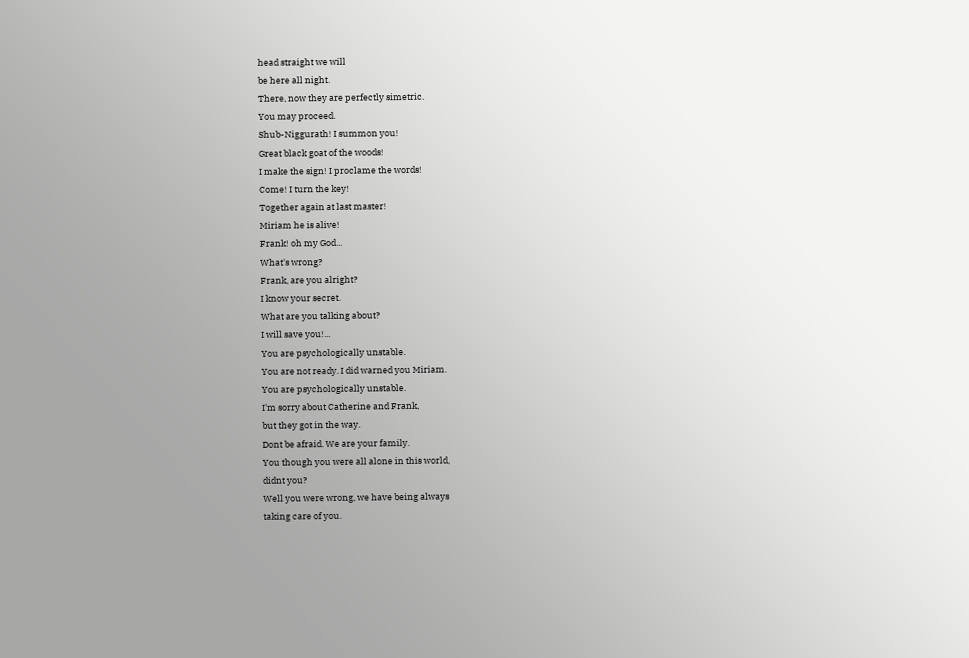head straight we will
be here all night.
There, now they are perfectly simetric.
You may proceed.
Shub-Niggurath! I summon you!
Great black goat of the woods!
I make the sign! I proclame the words!
Come! I turn the key!
Together again at last master!
Miriam he is alive!
Frank! oh my God...
What's wrong?
Frank, are you alright?
I know your secret.
What are you talking about?
I will save you!...
You are psychologically unstable.
You are not ready. I did warned you Miriam.
You are psychologically unstable.
I'm sorry about Catherine and Frank,
but they got in the way.
Dont be afraid. We are your family.
You though you were all alone in this world,
didnt you?
Well you were wrong, we have being always
taking care of you.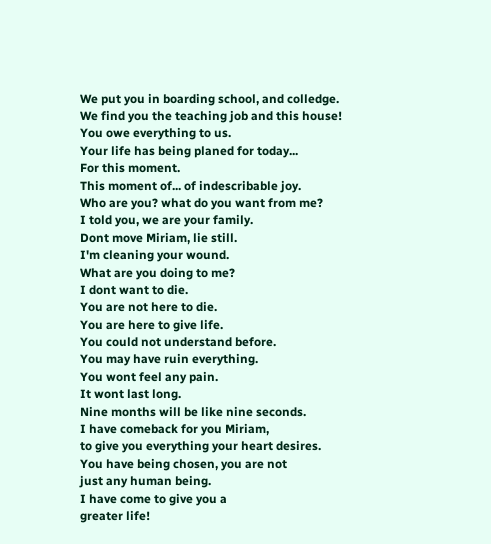We put you in boarding school, and colledge.
We find you the teaching job and this house!
You owe everything to us.
Your life has being planed for today...
For this moment.
This moment of... of indescribable joy.
Who are you? what do you want from me?
I told you, we are your family.
Dont move Miriam, lie still.
I'm cleaning your wound.
What are you doing to me?
I dont want to die.
You are not here to die.
You are here to give life.
You could not understand before.
You may have ruin everything.
You wont feel any pain.
It wont last long.
Nine months will be like nine seconds.
I have comeback for you Miriam,
to give you everything your heart desires.
You have being chosen, you are not
just any human being.
I have come to give you a
greater life!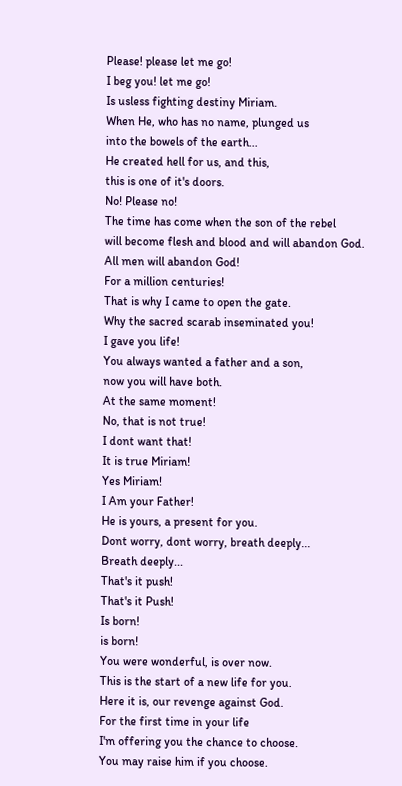Please! please let me go!
I beg you! let me go!
Is usless fighting destiny Miriam.
When He, who has no name, plunged us
into the bowels of the earth...
He created hell for us, and this,
this is one of it's doors.
No! Please no!
The time has come when the son of the rebel
will become flesh and blood and will abandon God.
All men will abandon God!
For a million centuries!
That is why I came to open the gate.
Why the sacred scarab inseminated you!
I gave you life!
You always wanted a father and a son,
now you will have both.
At the same moment!
No, that is not true!
I dont want that!
It is true Miriam!
Yes Miriam!
I Am your Father!
He is yours, a present for you.
Dont worry, dont worry, breath deeply...
Breath deeply...
That's it push!
That's it Push!
Is born!
is born!
You were wonderful, is over now.
This is the start of a new life for you.
Here it is, our revenge against God.
For the first time in your life
I'm offering you the chance to choose.
You may raise him if you choose.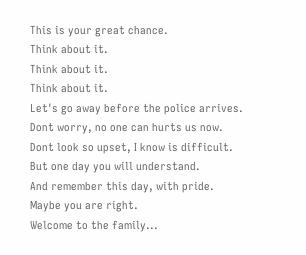This is your great chance.
Think about it.
Think about it.
Think about it.
Let's go away before the police arrives.
Dont worry, no one can hurts us now.
Dont look so upset, I know is difficult.
But one day you will understand.
And remember this day, with pride.
Maybe you are right.
Welcome to the family...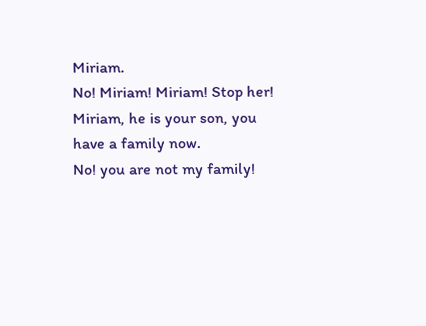Miriam.
No! Miriam! Miriam! Stop her!
Miriam, he is your son, you have a family now.
No! you are not my family!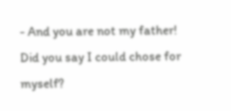- And you are not my father!
Did you say I could chose for myself?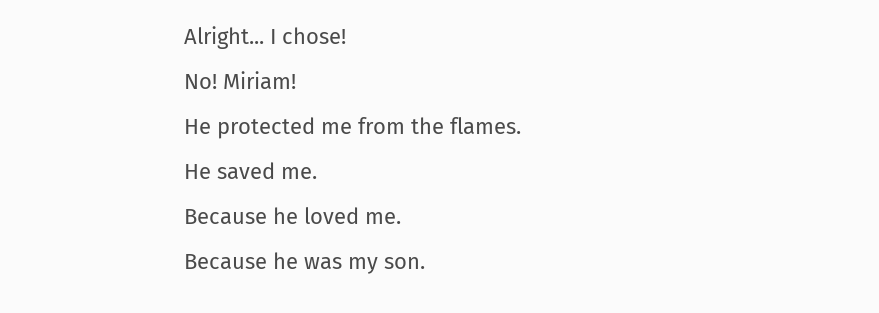Alright... I chose!
No! Miriam!
He protected me from the flames.
He saved me.
Because he loved me.
Because he was my son.